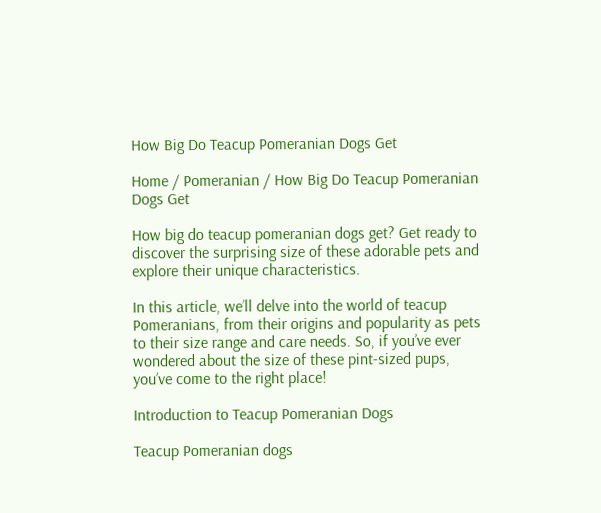How Big Do Teacup Pomeranian Dogs Get

Home / Pomeranian / How Big Do Teacup Pomeranian Dogs Get

How big do teacup pomeranian dogs get? Get ready to discover the surprising size of these adorable pets and explore their unique characteristics.

In this article, we’ll delve into the world of teacup Pomeranians, from their origins and popularity as pets to their size range and care needs. So, if you’ve ever wondered about the size of these pint-sized pups, you’ve come to the right place!

Introduction to Teacup Pomeranian Dogs

Teacup Pomeranian dogs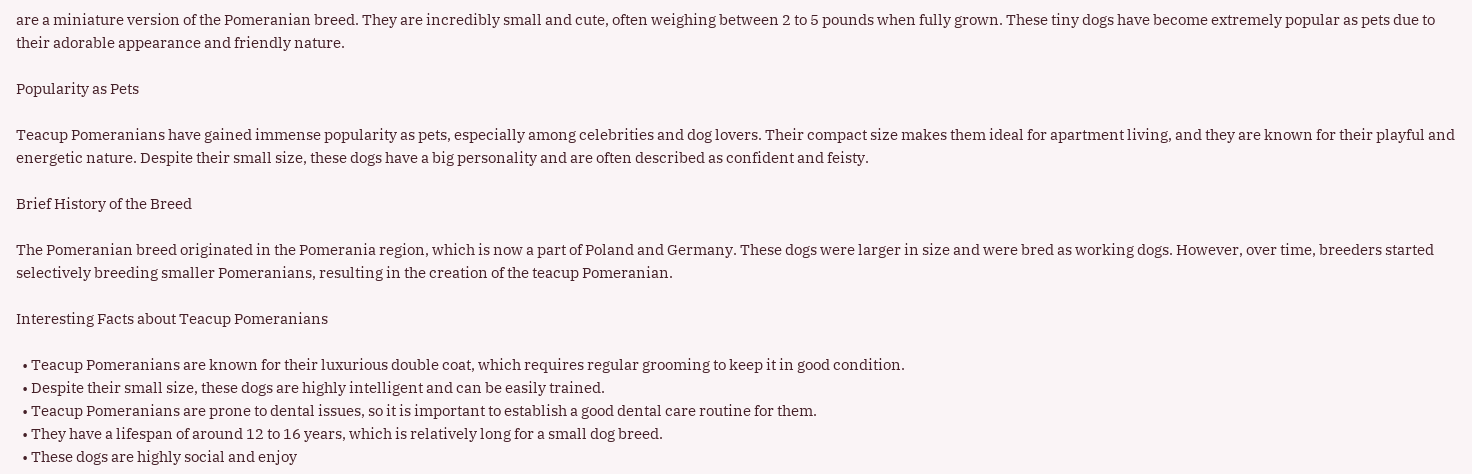are a miniature version of the Pomeranian breed. They are incredibly small and cute, often weighing between 2 to 5 pounds when fully grown. These tiny dogs have become extremely popular as pets due to their adorable appearance and friendly nature.

Popularity as Pets

Teacup Pomeranians have gained immense popularity as pets, especially among celebrities and dog lovers. Their compact size makes them ideal for apartment living, and they are known for their playful and energetic nature. Despite their small size, these dogs have a big personality and are often described as confident and feisty.

Brief History of the Breed

The Pomeranian breed originated in the Pomerania region, which is now a part of Poland and Germany. These dogs were larger in size and were bred as working dogs. However, over time, breeders started selectively breeding smaller Pomeranians, resulting in the creation of the teacup Pomeranian.

Interesting Facts about Teacup Pomeranians

  • Teacup Pomeranians are known for their luxurious double coat, which requires regular grooming to keep it in good condition.
  • Despite their small size, these dogs are highly intelligent and can be easily trained.
  • Teacup Pomeranians are prone to dental issues, so it is important to establish a good dental care routine for them.
  • They have a lifespan of around 12 to 16 years, which is relatively long for a small dog breed.
  • These dogs are highly social and enjoy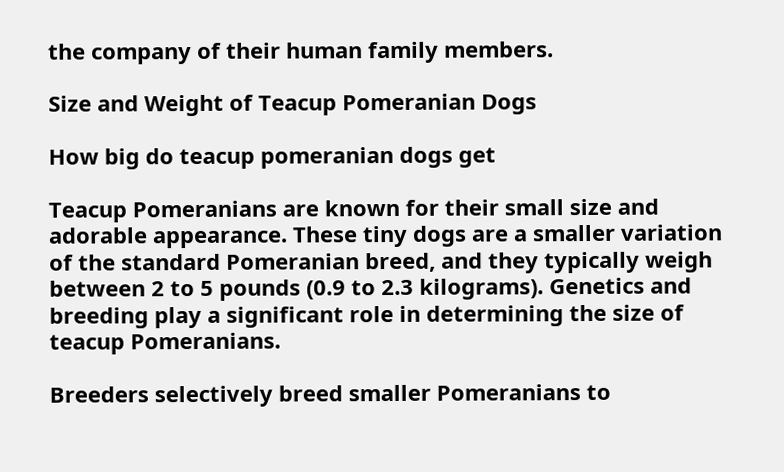the company of their human family members.

Size and Weight of Teacup Pomeranian Dogs

How big do teacup pomeranian dogs get

Teacup Pomeranians are known for their small size and adorable appearance. These tiny dogs are a smaller variation of the standard Pomeranian breed, and they typically weigh between 2 to 5 pounds (0.9 to 2.3 kilograms). Genetics and breeding play a significant role in determining the size of teacup Pomeranians.

Breeders selectively breed smaller Pomeranians to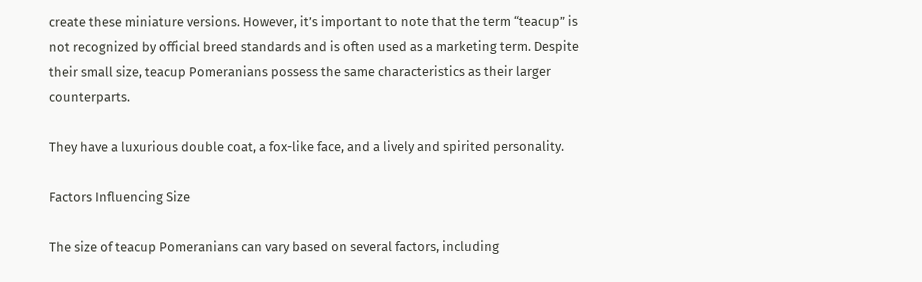create these miniature versions. However, it’s important to note that the term “teacup” is not recognized by official breed standards and is often used as a marketing term. Despite their small size, teacup Pomeranians possess the same characteristics as their larger counterparts.

They have a luxurious double coat, a fox-like face, and a lively and spirited personality.

Factors Influencing Size

The size of teacup Pomeranians can vary based on several factors, including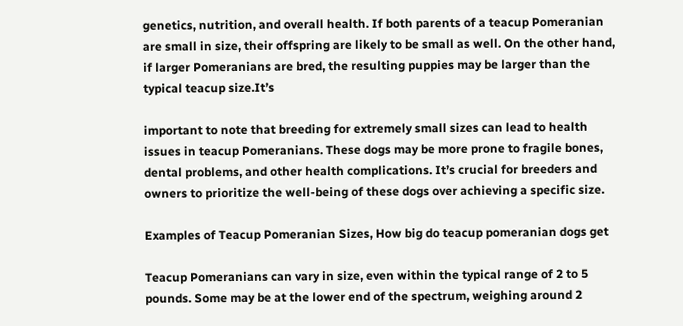genetics, nutrition, and overall health. If both parents of a teacup Pomeranian are small in size, their offspring are likely to be small as well. On the other hand, if larger Pomeranians are bred, the resulting puppies may be larger than the typical teacup size.It’s

important to note that breeding for extremely small sizes can lead to health issues in teacup Pomeranians. These dogs may be more prone to fragile bones, dental problems, and other health complications. It’s crucial for breeders and owners to prioritize the well-being of these dogs over achieving a specific size.

Examples of Teacup Pomeranian Sizes, How big do teacup pomeranian dogs get

Teacup Pomeranians can vary in size, even within the typical range of 2 to 5 pounds. Some may be at the lower end of the spectrum, weighing around 2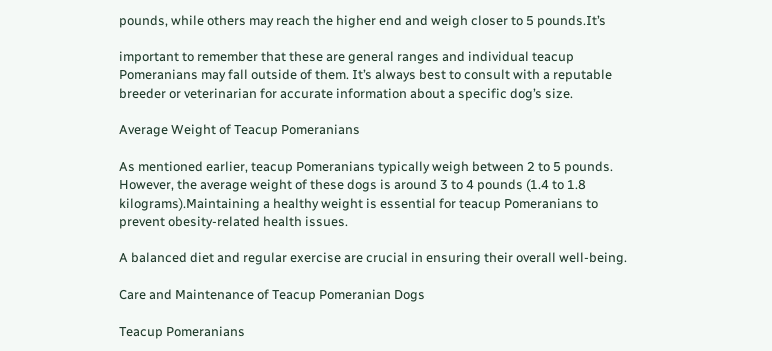pounds, while others may reach the higher end and weigh closer to 5 pounds.It’s

important to remember that these are general ranges and individual teacup Pomeranians may fall outside of them. It’s always best to consult with a reputable breeder or veterinarian for accurate information about a specific dog’s size.

Average Weight of Teacup Pomeranians

As mentioned earlier, teacup Pomeranians typically weigh between 2 to 5 pounds. However, the average weight of these dogs is around 3 to 4 pounds (1.4 to 1.8 kilograms).Maintaining a healthy weight is essential for teacup Pomeranians to prevent obesity-related health issues.

A balanced diet and regular exercise are crucial in ensuring their overall well-being.

Care and Maintenance of Teacup Pomeranian Dogs

Teacup Pomeranians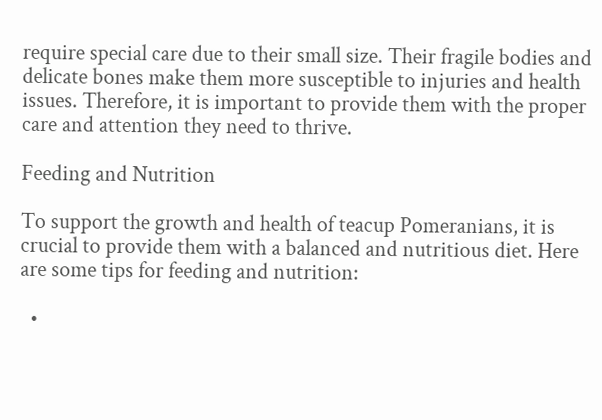require special care due to their small size. Their fragile bodies and delicate bones make them more susceptible to injuries and health issues. Therefore, it is important to provide them with the proper care and attention they need to thrive.

Feeding and Nutrition

To support the growth and health of teacup Pomeranians, it is crucial to provide them with a balanced and nutritious diet. Here are some tips for feeding and nutrition:

  •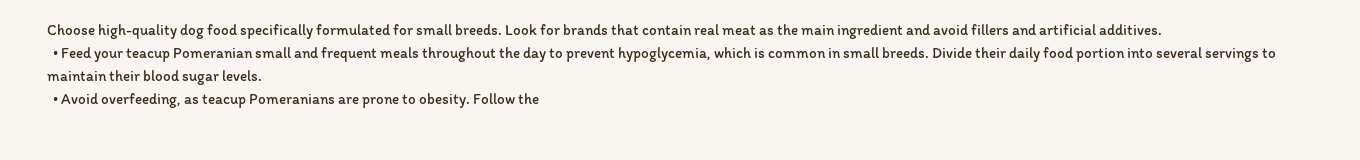Choose high-quality dog food specifically formulated for small breeds. Look for brands that contain real meat as the main ingredient and avoid fillers and artificial additives.
  • Feed your teacup Pomeranian small and frequent meals throughout the day to prevent hypoglycemia, which is common in small breeds. Divide their daily food portion into several servings to maintain their blood sugar levels.
  • Avoid overfeeding, as teacup Pomeranians are prone to obesity. Follow the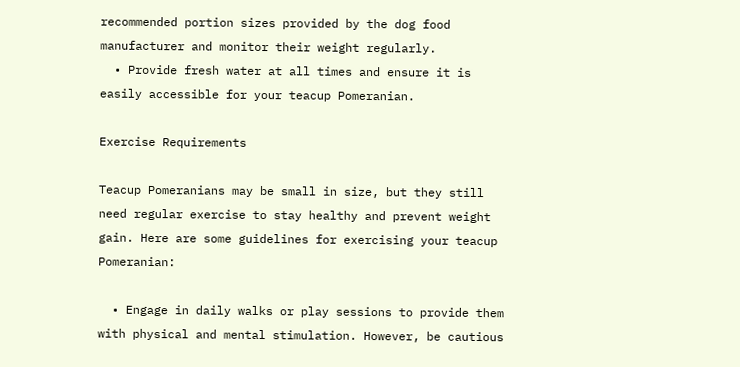recommended portion sizes provided by the dog food manufacturer and monitor their weight regularly.
  • Provide fresh water at all times and ensure it is easily accessible for your teacup Pomeranian.

Exercise Requirements

Teacup Pomeranians may be small in size, but they still need regular exercise to stay healthy and prevent weight gain. Here are some guidelines for exercising your teacup Pomeranian:

  • Engage in daily walks or play sessions to provide them with physical and mental stimulation. However, be cautious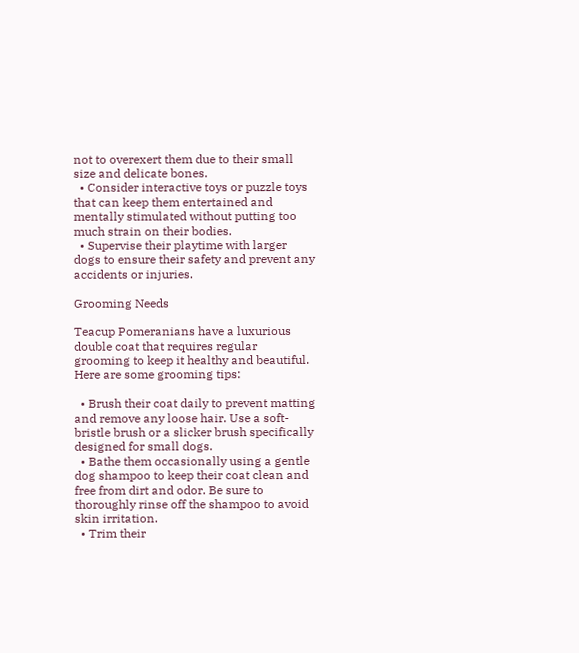not to overexert them due to their small size and delicate bones.
  • Consider interactive toys or puzzle toys that can keep them entertained and mentally stimulated without putting too much strain on their bodies.
  • Supervise their playtime with larger dogs to ensure their safety and prevent any accidents or injuries.

Grooming Needs

Teacup Pomeranians have a luxurious double coat that requires regular grooming to keep it healthy and beautiful. Here are some grooming tips:

  • Brush their coat daily to prevent matting and remove any loose hair. Use a soft-bristle brush or a slicker brush specifically designed for small dogs.
  • Bathe them occasionally using a gentle dog shampoo to keep their coat clean and free from dirt and odor. Be sure to thoroughly rinse off the shampoo to avoid skin irritation.
  • Trim their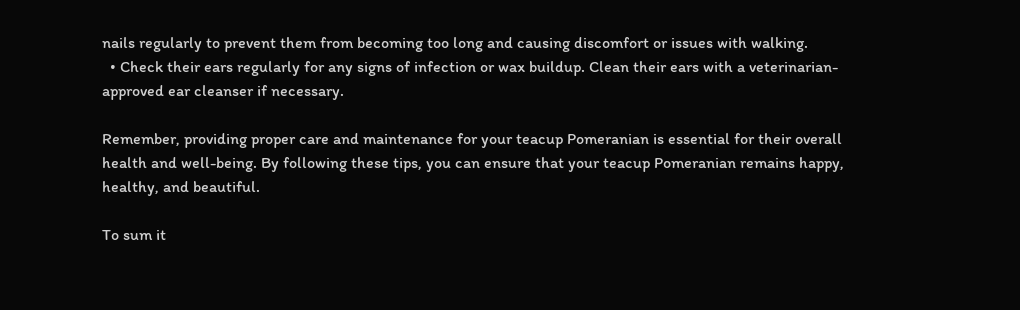nails regularly to prevent them from becoming too long and causing discomfort or issues with walking.
  • Check their ears regularly for any signs of infection or wax buildup. Clean their ears with a veterinarian-approved ear cleanser if necessary.

Remember, providing proper care and maintenance for your teacup Pomeranian is essential for their overall health and well-being. By following these tips, you can ensure that your teacup Pomeranian remains happy, healthy, and beautiful.

To sum it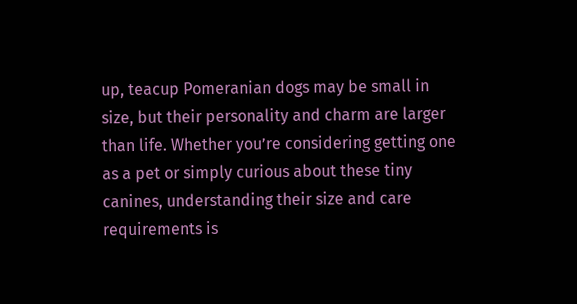up, teacup Pomeranian dogs may be small in size, but their personality and charm are larger than life. Whether you’re considering getting one as a pet or simply curious about these tiny canines, understanding their size and care requirements is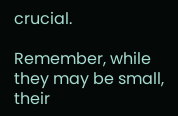crucial.

Remember, while they may be small, their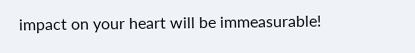impact on your heart will be immeasurable!